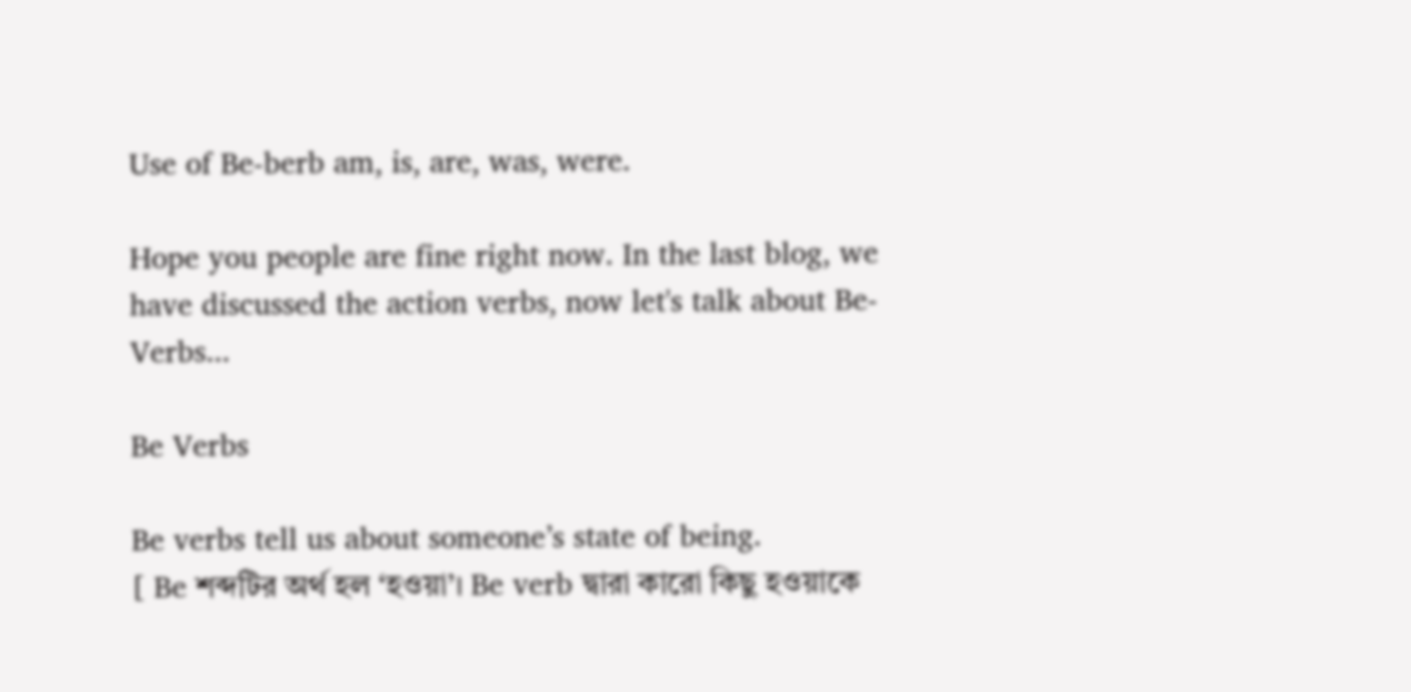Use of Be-berb am, is, are, was, were.

Hope you people are fine right now. In the last blog, we have discussed the action verbs, now let's talk about Be-Verbs...

Be Verbs

Be verbs tell us about someone’s state of being.
[ Be শব্দটির অর্থ হল ‘হওয়া’। Be verb দ্বারা কারো কিছু হওয়াকে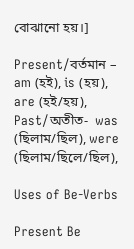বোঝানো হয়।]

Present/বর্তমান – am (হই), is (হয়), are (হই/হয়),
Past/অতীত-  was (ছিলাম/ছিল), were (ছিলাম/ছিলে/ছিল),

Uses of Be-Verbs

Present Be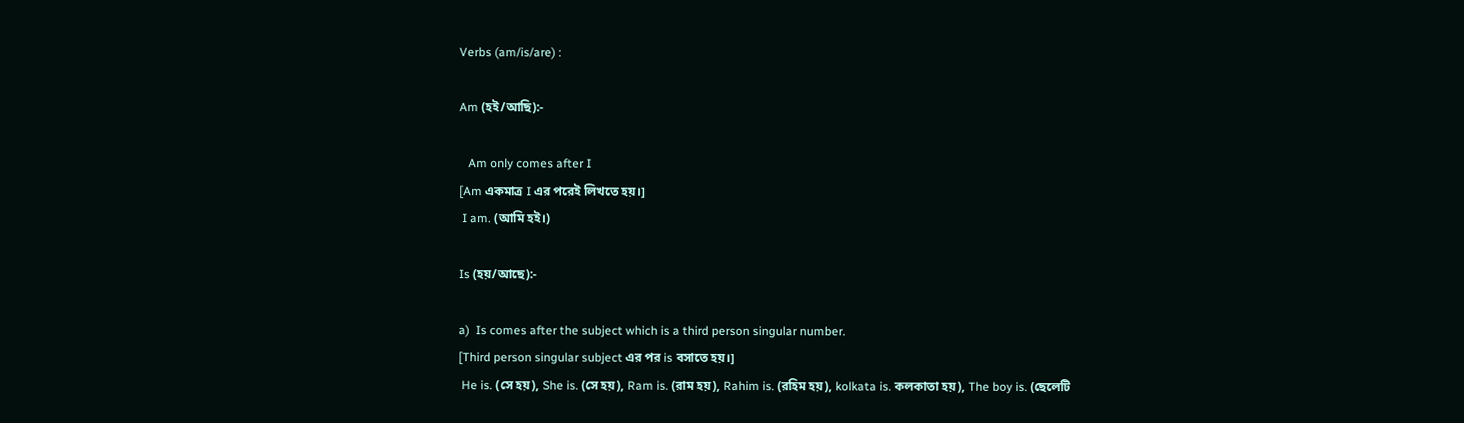Verbs (am/is/are) :

Am (হই/আছি):-

   Am only comes after I
[Am একমাত্র I এর পরেই লিখতে হয়।]
 I am. (আমি হই।)

Is (হয়/আছে):-

a)  Is comes after the subject which is a third person singular number.
[Third person singular subject এর পর is বসাতে হয়।]
 He is. (সে হয়), She is. (সে হয়), Ram is. (রাম হয়), Rahim is. (রহিম হয়), kolkata is. কলকাতা হয়), The boy is. (ছেলেটি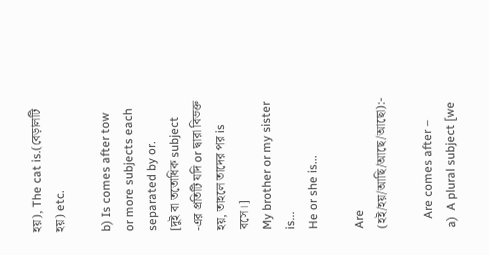হয়), The cat is.(বেড়ালটি হয়) etc.

b) Is comes after tow or more subjects each separated by or.
[দুই বা ততোধিক subject -এর প্রতিটি যদি or দ্বারা বিভক্ত হয়, তাহলে তাদের পর is বসে।]
My brother or my sister is...
He or she is...

Are (হই/হয়/আছি/আছে/আছো):-

   Are comes after –
a)  A plural subject [we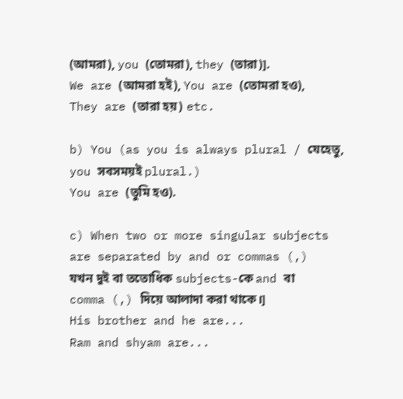(আমরা), you (তোমরা), they (তারা)].
We are (আমরা হই), You are (তোমরা হও), They are (তারা হয়) etc.

b) You (as you is always plural / যেহেতু, you সবসময়ই plural.)
You are (তুমি হও).

c) When two or more singular subjects are separated by and or commas (,)
যখন দুই বা ততোধিক subjects-কে and বা comma (,) দিয়ে আলাদা করা থাকে।]
His brother and he are...
Ram and shyam are...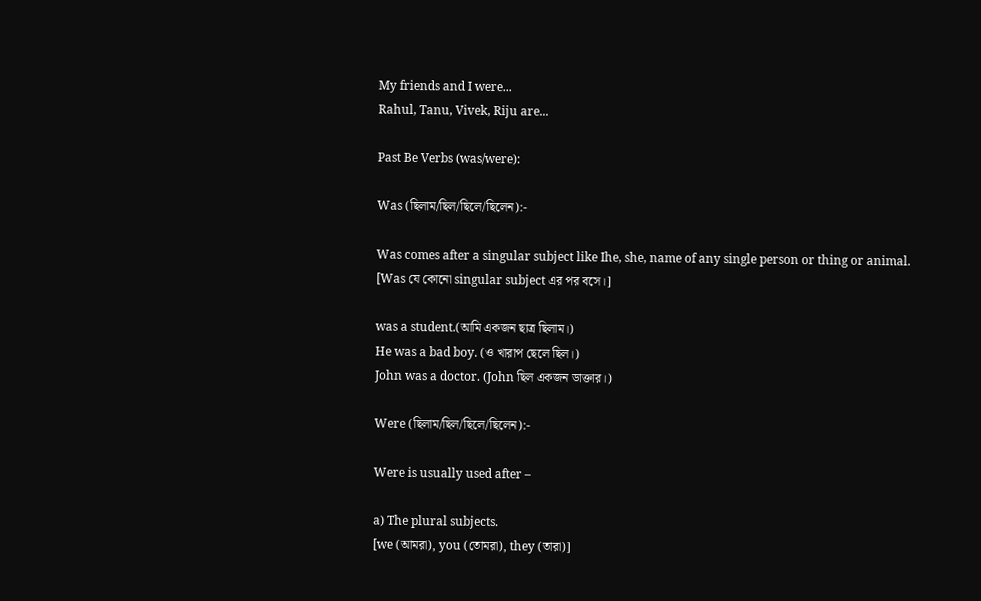My friends and I were...
Rahul, Tanu, Vivek, Riju are...

Past Be Verbs (was/were):

Was (ছিলাম/ছিল/ছিলে/ছিলেন):-

Was comes after a singular subject like Ihe, she, name of any single person or thing or animal.
[Was যে কোনো singular subject এর পর বসে।]

was a student.(আমি একজন ছাত্র ছিলাম।)
He was a bad boy. (ও খারাপ ছেলে ছিল।)
John was a doctor. (John ছিল একজন ডাক্তার।)

Were (ছিলাম/ছিল/ছিলে/ছিলেন):-

Were is usually used after –

a) The plural subjects.
[we (আমরা), you (তোমরা), they (তারা)]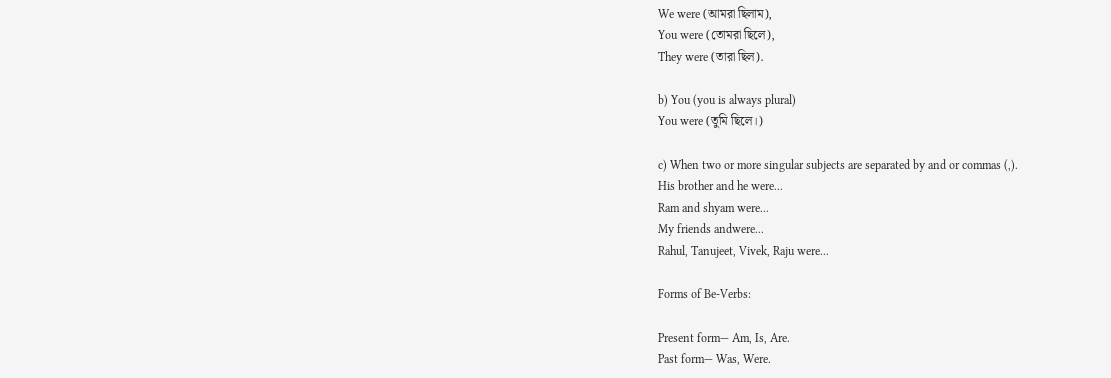We were (আমরা ছিলাম),
You were (তোমরা ছিলে),
They were (তারা ছিল).

b) You (you is always plural)
You were (তুমি ছিলে।)

c) When two or more singular subjects are separated by and or commas (,).
His brother and he were...
Ram and shyam were...
My friends andwere...
Rahul, Tanujeet, Vivek, Raju were...

Forms of Be-Verbs:

Present form— Am, Is, Are.
Past form— Was, Were.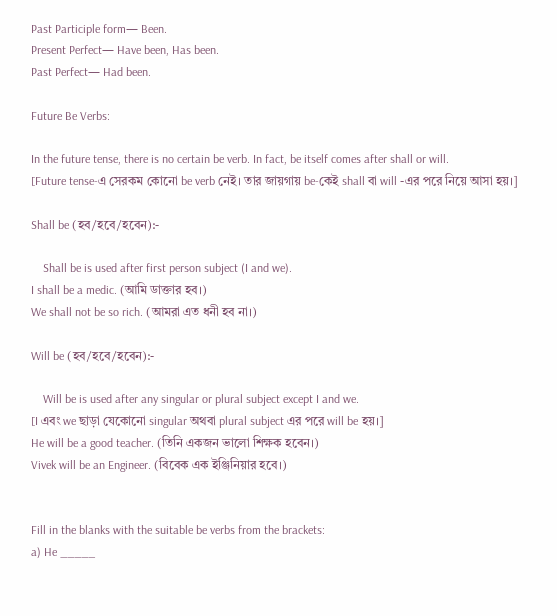Past Participle form— Been.
Present Perfect— Have been, Has been.
Past Perfect— Had been.

Future Be Verbs:

In the future tense, there is no certain be verb. In fact, be itself comes after shall or will.
[Future tense-এ সেরকম কোনো be verb নেই। তার জায়গায় be-কেই shall বা will -এর পরে নিয়ে আসা হয়।]

Shall be (হব/হবে/হবেন):-

    Shall be is used after first person subject (I and we).
I shall be a medic. (আমি ডাক্তার হব।)
We shall not be so rich. (আমরা এত ধনী হব না।)

Will be (হব/হবে/হবেন):-

    Will be is used after any singular or plural subject except I and we.
[I এবং we ছাড়া যেকোনো singular অথবা plural subject এর পরে will be হয়।]
He will be a good teacher. (তিনি একজন ভালো শিক্ষক হবেন।)
Vivek will be an Engineer. (বিবেক এক ইঞ্জিনিয়ার হবে।)


Fill in the blanks with the suitable be verbs from the brackets:
a) He _____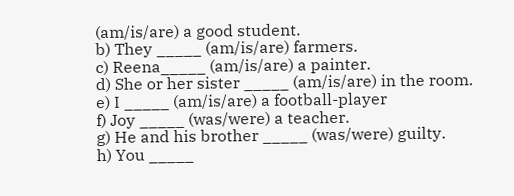(am/is/are) a good student.
b) They _____ (am/is/are) farmers.
c) Reena_____ (am/is/are) a painter.
d) She or her sister _____ (am/is/are) in the room.
e) I _____ (am/is/are) a football-player
f) Joy _____ (was/were) a teacher.
g) He and his brother _____ (was/were) guilty.
h) You _____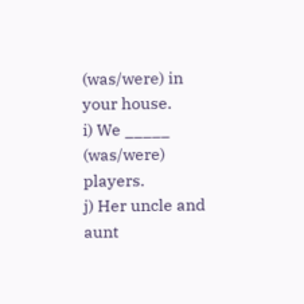(was/were) in your house.
i) We _____ (was/were) players.
j) Her uncle and aunt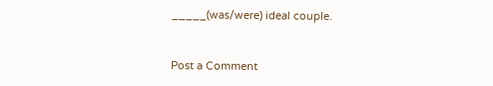_____(was/were) ideal couple.


Post a Comment